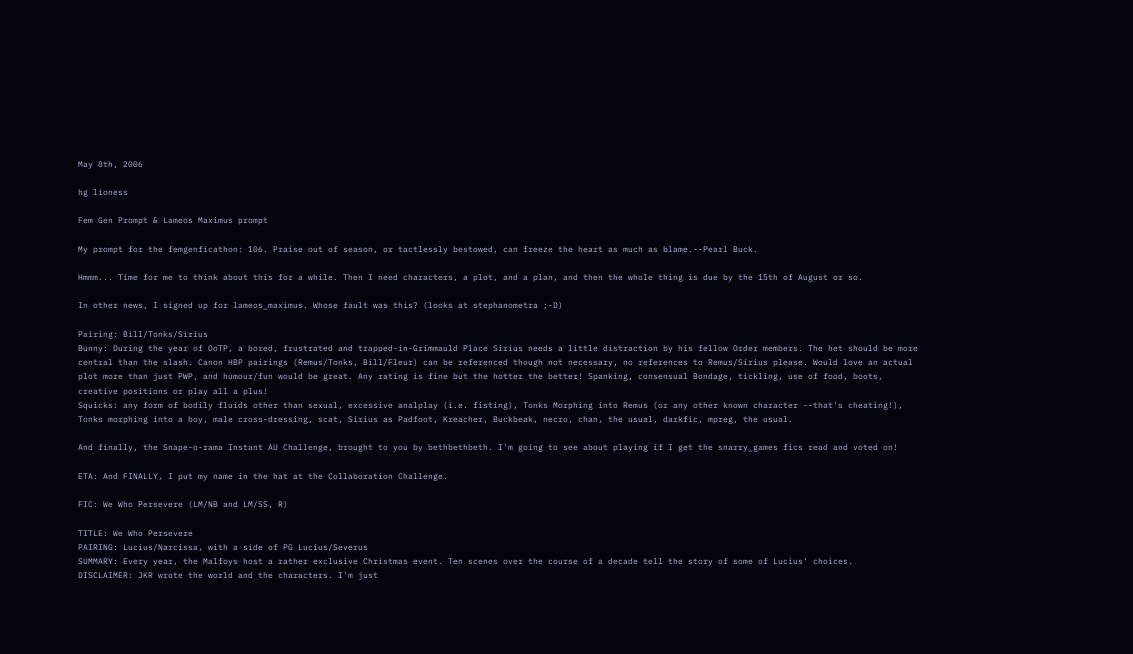May 8th, 2006

hg lioness

Fem Gen Prompt & Lameos Maximus prompt

My prompt for the femgenficathon: 106. Praise out of season, or tactlessly bestowed, can freeze the heart as much as blame.--Pearl Buck.

Hmmm... Time for me to think about this for a while. Then I need characters, a plot, and a plan, and then the whole thing is due by the 15th of August or so.

In other news, I signed up for lameos_maximus. Whose fault was this? (looks at stephanometra ;-D)

Pairing: Bill/Tonks/Sirius
Bunny: During the year of OoTP, a bored, frustrated and trapped-in-Grimmauld Place Sirius needs a little distraction by his fellow Order members. The het should be more central than the slash. Canon HBP pairings (Remus/Tonks, Bill/Fleur) can be referenced though not necessary, no references to Remus/Sirius please. Would love an actual plot more than just PWP, and humour/fun would be great. Any rating is fine but the hotter the better! Spanking, consensual Bondage, tickling, use of food, boots, creative positions or play all a plus!
Squicks: any form of bodily fluids other than sexual, excessive analplay (i.e. fisting), Tonks Morphing into Remus (or any other known character --that's cheating!), Tonks morphing into a boy, male cross-dressing, scat, Sirius as Padfoot, Kreacher, Buckbeak, necro, chan, the usual, darkfic, mpreg, the usual.

And finally, the Snape-o-rama Instant AU Challenge, brought to you by bethbethbeth. I'm going to see about playing if I get the snarry_games fics read and voted on!

ETA: And FINALLY, I put my name in the hat at the Collaboration Challenge.

FIC: We Who Persevere (LM/NB and LM/SS, R)

TITLE: We Who Persevere
PAIRING: Lucius/Narcissa, with a side of PG Lucius/Severus
SUMMARY: Every year, the Malfoys host a rather exclusive Christmas event. Ten scenes over the course of a decade tell the story of some of Lucius' choices.
DISCLAIMER: JKR wrote the world and the characters. I'm just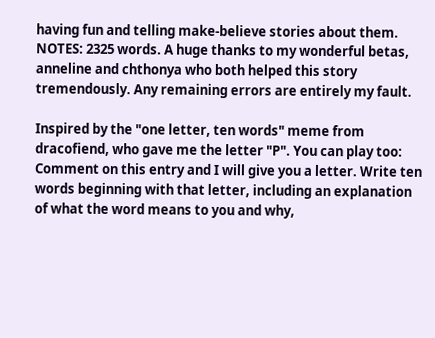having fun and telling make-believe stories about them.
NOTES: 2325 words. A huge thanks to my wonderful betas, anneline and chthonya who both helped this story tremendously. Any remaining errors are entirely my fault.

Inspired by the "one letter, ten words" meme from dracofiend, who gave me the letter "P". You can play too: Comment on this entry and I will give you a letter. Write ten words beginning with that letter, including an explanation of what the word means to you and why,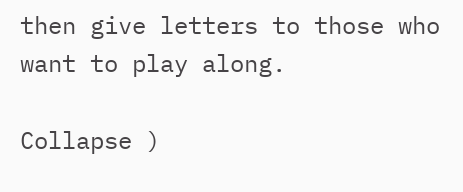then give letters to those who want to play along.

Collapse )